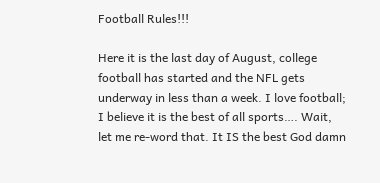Football Rules!!!

Here it is the last day of August, college football has started and the NFL gets underway in less than a week. I love football; I believe it is the best of all sports…. Wait, let me re-word that. It IS the best God damn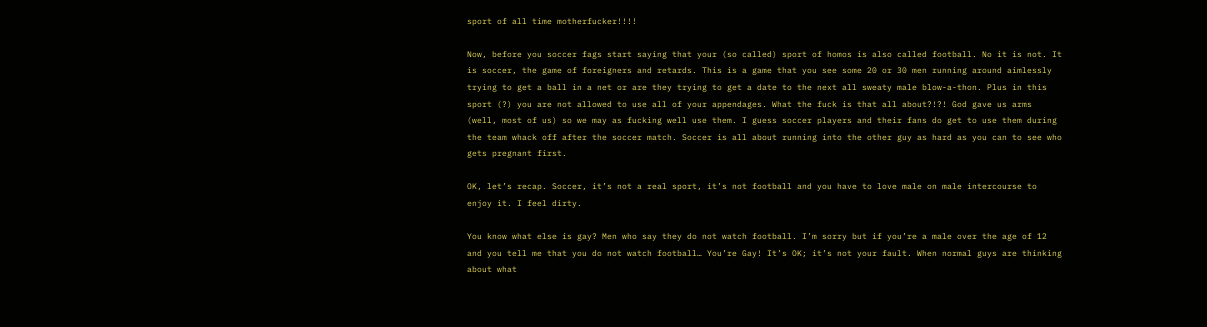sport of all time motherfucker!!!!

Now, before you soccer fags start saying that your (so called) sport of homos is also called football. No it is not. It is soccer, the game of foreigners and retards. This is a game that you see some 20 or 30 men running around aimlessly trying to get a ball in a net or are they trying to get a date to the next all sweaty male blow-a-thon. Plus in this sport (?) you are not allowed to use all of your appendages. What the fuck is that all about?!?! God gave us arms (well, most of us) so we may as fucking well use them. I guess soccer players and their fans do get to use them during the team whack off after the soccer match. Soccer is all about running into the other guy as hard as you can to see who gets pregnant first.

OK, let’s recap. Soccer, it’s not a real sport, it’s not football and you have to love male on male intercourse to enjoy it. I feel dirty.

You know what else is gay? Men who say they do not watch football. I’m sorry but if you’re a male over the age of 12 and you tell me that you do not watch football… You’re Gay! It’s OK; it’s not your fault. When normal guys are thinking about what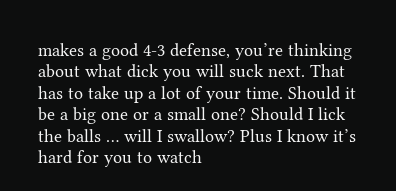makes a good 4-3 defense, you’re thinking about what dick you will suck next. That has to take up a lot of your time. Should it be a big one or a small one? Should I lick the balls … will I swallow? Plus I know it’s hard for you to watch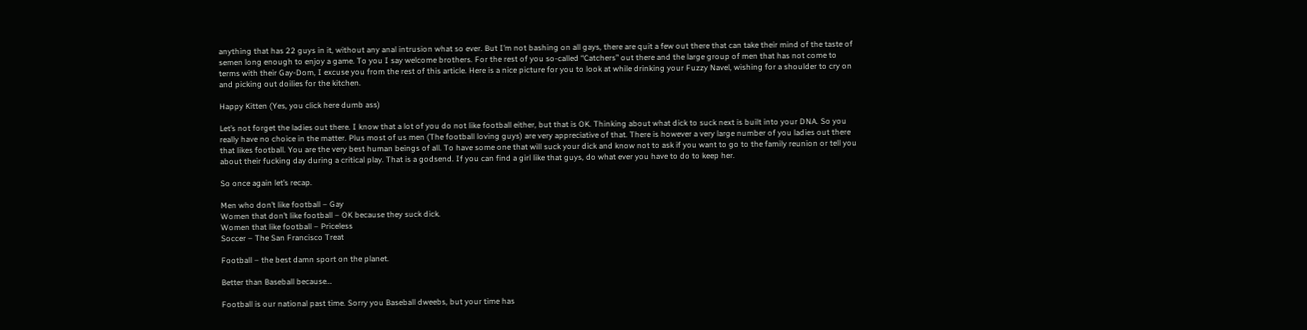anything that has 22 guys in it, without any anal intrusion what so ever. But I’m not bashing on all gays, there are quit a few out there that can take their mind of the taste of semen long enough to enjoy a game. To you I say welcome brothers. For the rest of you so-called “Catchers” out there and the large group of men that has not come to terms with their Gay-Dom, I excuse you from the rest of this article. Here is a nice picture for you to look at while drinking your Fuzzy Navel, wishing for a shoulder to cry on and picking out doilies for the kitchen.

Happy Kitten (Yes, you click here dumb ass)

Let’s not forget the ladies out there. I know that a lot of you do not like football either, but that is OK. Thinking about what dick to suck next is built into your DNA. So you really have no choice in the matter. Plus most of us men (The football loving guys) are very appreciative of that. There is however a very large number of you ladies out there that likes football. You are the very best human beings of all. To have some one that will suck your dick and know not to ask if you want to go to the family reunion or tell you about their fucking day during a critical play. That is a godsend. If you can find a girl like that guys, do what ever you have to do to keep her.

So once again let’s recap.

Men who don’t like football – Gay
Women that don’t like football – OK because they suck dick.
Women that like football – Priceless
Soccer – The San Francisco Treat

Football – the best damn sport on the planet.

Better than Baseball because…

Football is our national past time. Sorry you Baseball dweebs, but your time has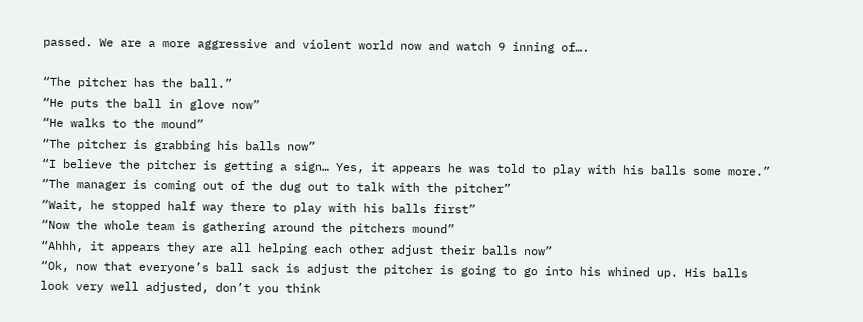passed. We are a more aggressive and violent world now and watch 9 inning of….

“The pitcher has the ball.”
“He puts the ball in glove now”
“He walks to the mound”
“The pitcher is grabbing his balls now”
“I believe the pitcher is getting a sign… Yes, it appears he was told to play with his balls some more.” “The manager is coming out of the dug out to talk with the pitcher”
“Wait, he stopped half way there to play with his balls first”
“Now the whole team is gathering around the pitchers mound”
“Ahhh, it appears they are all helping each other adjust their balls now”
“Ok, now that everyone’s ball sack is adjust the pitcher is going to go into his whined up. His balls look very well adjusted, don’t you think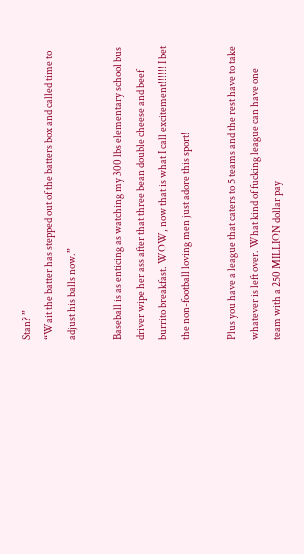Stan? ”
“Wait the batter has stepped out of the batters box and called time to adjust his balls now.”

Baseball is as enticing as watching my 300 lbs elementary school bus driver wipe her ass after that three bean double cheese and beef burrito breakfast. WOW, now that is what I call excitement!!!!!! I bet the non-football loving men just adore this sport!

Plus you have a league that caters to 5 teams and the rest have to take whatever is left over. What kind of fucking league can have one team with a 250 MILLION dollar pay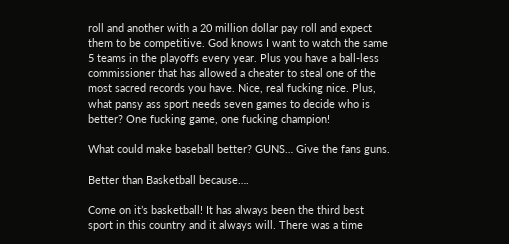roll and another with a 20 million dollar pay roll and expect them to be competitive. God knows I want to watch the same 5 teams in the playoffs every year. Plus you have a ball-less commissioner that has allowed a cheater to steal one of the most sacred records you have. Nice, real fucking nice. Plus, what pansy ass sport needs seven games to decide who is better? One fucking game, one fucking champion!

What could make baseball better? GUNS… Give the fans guns.

Better than Basketball because….

Come on it’s basketball! It has always been the third best sport in this country and it always will. There was a time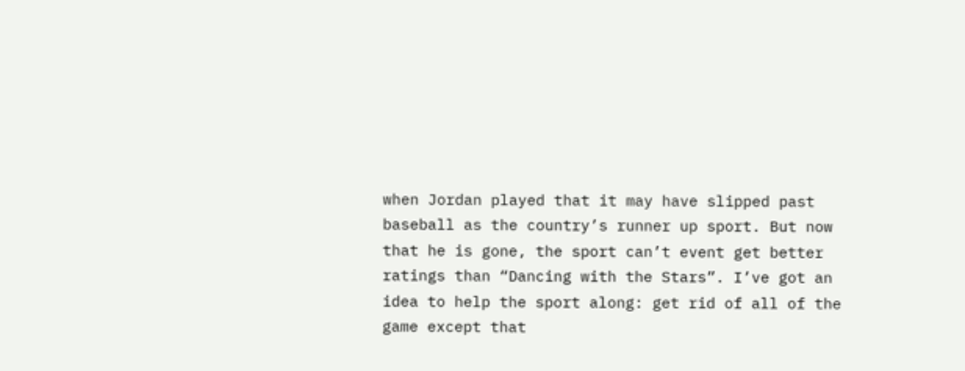when Jordan played that it may have slipped past baseball as the country’s runner up sport. But now that he is gone, the sport can’t event get better ratings than “Dancing with the Stars”. I’ve got an idea to help the sport along: get rid of all of the game except that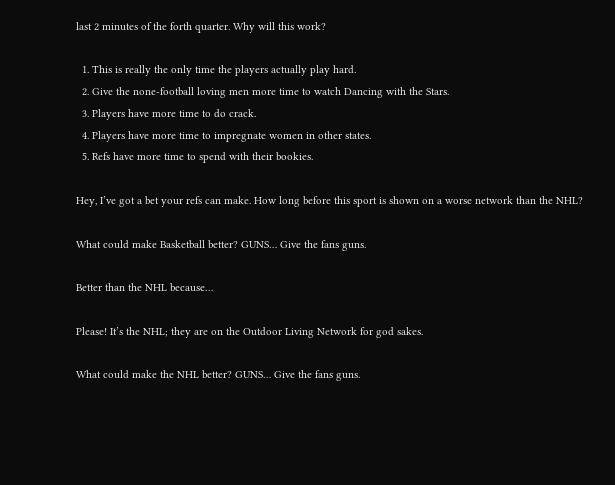last 2 minutes of the forth quarter. Why will this work?

  1. This is really the only time the players actually play hard.
  2. Give the none-football loving men more time to watch Dancing with the Stars.
  3. Players have more time to do crack.
  4. Players have more time to impregnate women in other states.
  5. Refs have more time to spend with their bookies.

Hey, I’ve got a bet your refs can make. How long before this sport is shown on a worse network than the NHL?

What could make Basketball better? GUNS… Give the fans guns.

Better than the NHL because…

Please! It’s the NHL; they are on the Outdoor Living Network for god sakes.

What could make the NHL better? GUNS… Give the fans guns.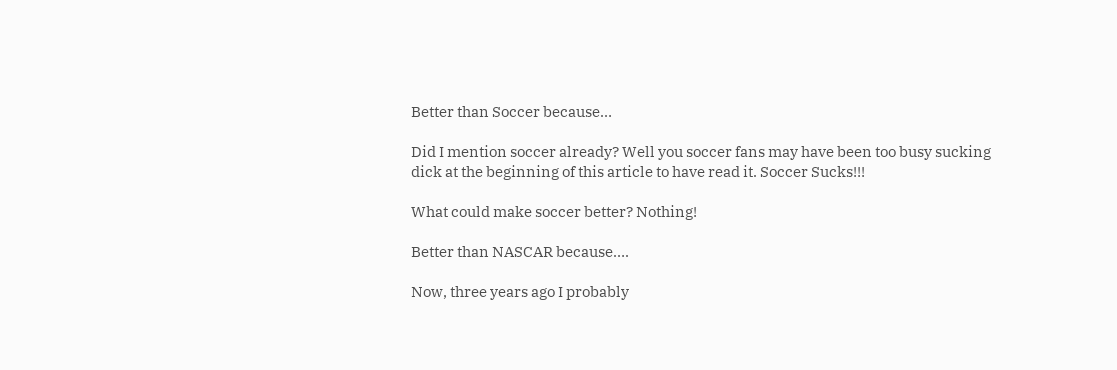Better than Soccer because…

Did I mention soccer already? Well you soccer fans may have been too busy sucking dick at the beginning of this article to have read it. Soccer Sucks!!!

What could make soccer better? Nothing!

Better than NASCAR because….

Now, three years ago I probably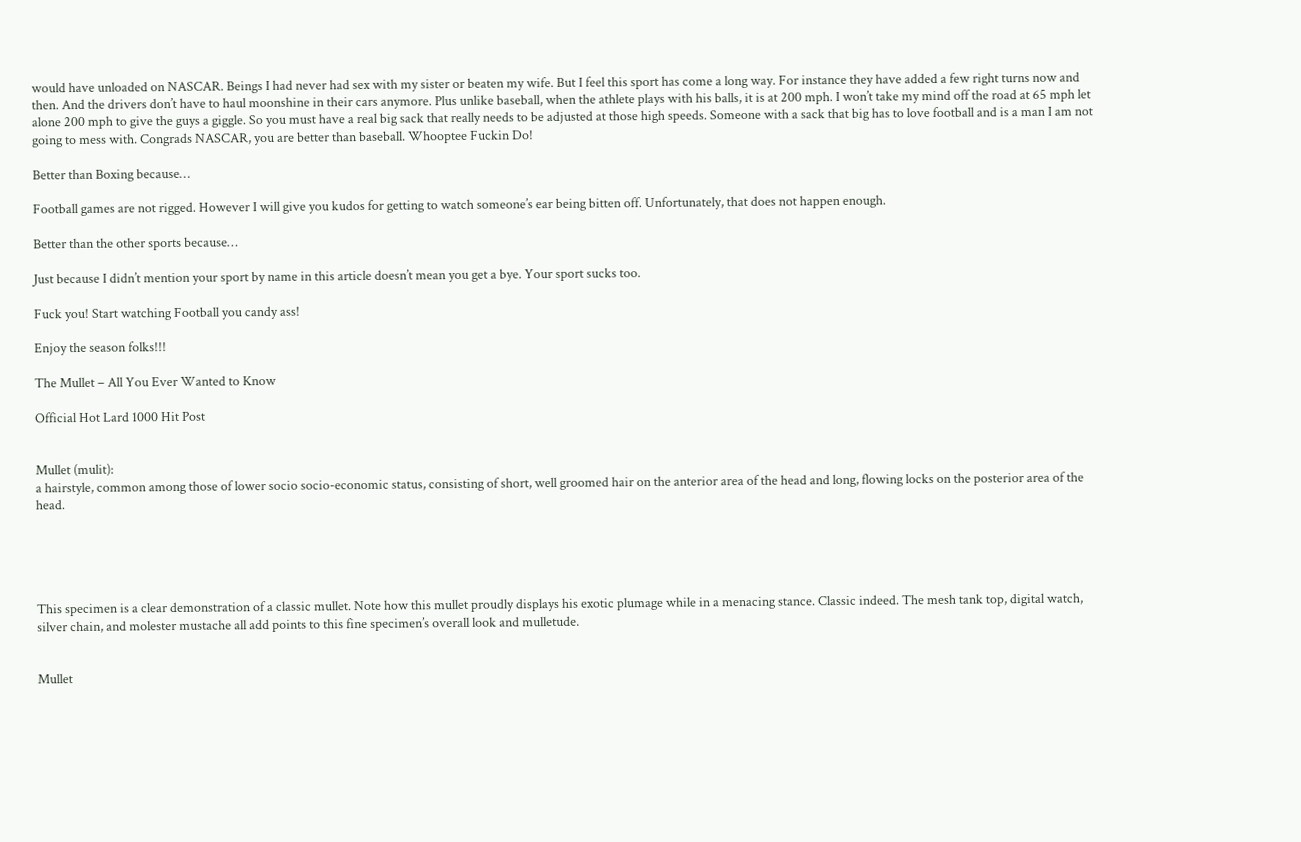would have unloaded on NASCAR. Beings I had never had sex with my sister or beaten my wife. But I feel this sport has come a long way. For instance they have added a few right turns now and then. And the drivers don’t have to haul moonshine in their cars anymore. Plus unlike baseball, when the athlete plays with his balls, it is at 200 mph. I won’t take my mind off the road at 65 mph let alone 200 mph to give the guys a giggle. So you must have a real big sack that really needs to be adjusted at those high speeds. Someone with a sack that big has to love football and is a man I am not going to mess with. Congrads NASCAR, you are better than baseball. Whooptee Fuckin Do!

Better than Boxing because…

Football games are not rigged. However I will give you kudos for getting to watch someone’s ear being bitten off. Unfortunately, that does not happen enough.

Better than the other sports because…

Just because I didn’t mention your sport by name in this article doesn’t mean you get a bye. Your sport sucks too.

Fuck you! Start watching Football you candy ass!

Enjoy the season folks!!!

The Mullet – All You Ever Wanted to Know

Official Hot Lard 1000 Hit Post


Mullet (mulit):
a hairstyle, common among those of lower socio socio-economic status, consisting of short, well groomed hair on the anterior area of the head and long, flowing locks on the posterior area of the head.





This specimen is a clear demonstration of a classic mullet. Note how this mullet proudly displays his exotic plumage while in a menacing stance. Classic indeed. The mesh tank top, digital watch, silver chain, and molester mustache all add points to this fine specimen’s overall look and mulletude.


Mullet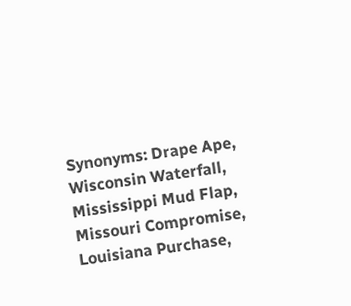Synonyms: Drape Ape, Wisconsin Waterfall, Mississippi Mud Flap, Missouri Compromise, Louisiana Purchase,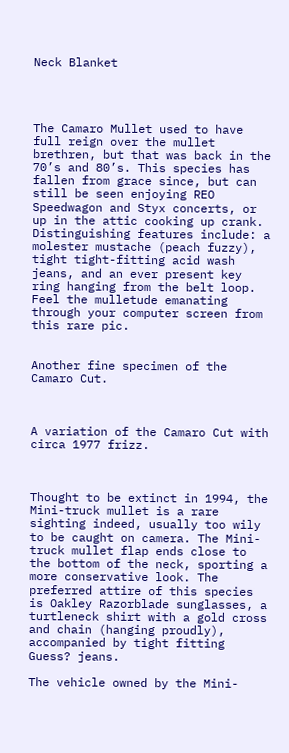Neck Blanket




The Camaro Mullet used to have full reign over the mullet brethren, but that was back in the 70’s and 80’s. This species has fallen from grace since, but can still be seen enjoying REO Speedwagon and Styx concerts, or up in the attic cooking up crank. Distinguishing features include: a molester mustache (peach fuzzy), tight tight-fitting acid wash jeans, and an ever present key ring hanging from the belt loop. Feel the mulletude emanating through your computer screen from this rare pic.


Another fine specimen of the Camaro Cut.



A variation of the Camaro Cut with circa 1977 frizz.



Thought to be extinct in 1994, the Mini-truck mullet is a rare sighting indeed, usually too wily to be caught on camera. The Mini-truck mullet flap ends close to the bottom of the neck, sporting a more conservative look. The preferred attire of this species is Oakley Razorblade sunglasses, a turtleneck shirt with a gold cross and chain (hanging proudly), accompanied by tight fitting Guess? jeans.

The vehicle owned by the Mini-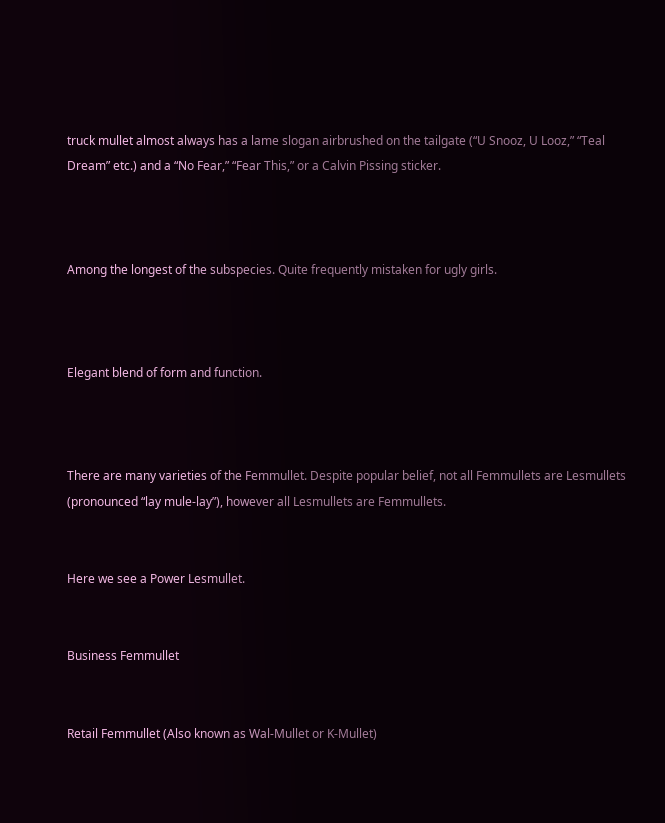truck mullet almost always has a lame slogan airbrushed on the tailgate (“U Snooz, U Looz,” “Teal Dream” etc.) and a “No Fear,” “Fear This,” or a Calvin Pissing sticker.



Among the longest of the subspecies. Quite frequently mistaken for ugly girls.



Elegant blend of form and function.



There are many varieties of the Femmullet. Despite popular belief, not all Femmullets are Lesmullets (pronounced “lay mule-lay”), however all Lesmullets are Femmullets.


Here we see a Power Lesmullet.


Business Femmullet


Retail Femmullet (Also known as Wal-Mullet or K-Mullet)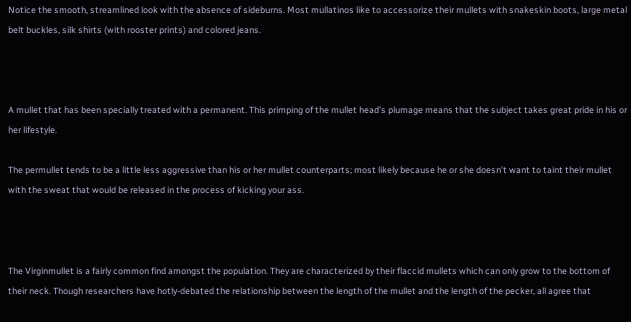Notice the smooth, streamlined look with the absence of sideburns. Most mullatinos like to accessorize their mullets with snakeskin boots, large metal belt buckles, silk shirts (with rooster prints) and colored jeans.



A mullet that has been specially treated with a permanent. This primping of the mullet head’s plumage means that the subject takes great pride in his or her lifestyle.

The permullet tends to be a little less aggressive than his or her mullet counterparts; most likely because he or she doesn’t want to taint their mullet with the sweat that would be released in the process of kicking your ass.



The Virginmullet is a fairly common find amongst the population. They are characterized by their flaccid mullets which can only grow to the bottom of their neck. Though researchers have hotly-debated the relationship between the length of the mullet and the length of the pecker, all agree that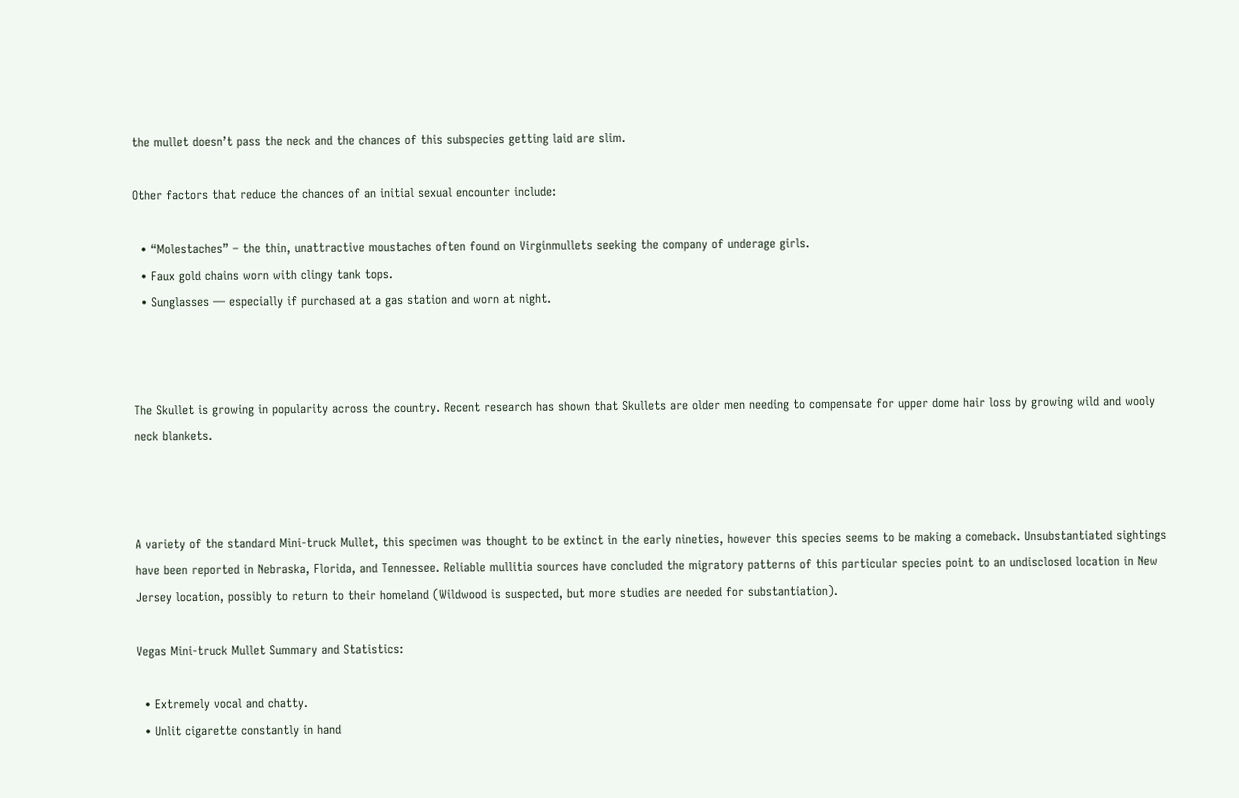the mullet doesn’t pass the neck and the chances of this subspecies getting laid are slim.

Other factors that reduce the chances of an initial sexual encounter include:

  • “Molestaches” – the thin, unattractive moustaches often found on Virginmullets seeking the company of underage girls.
  • Faux gold chains worn with clingy tank tops.
  • Sunglasses — especially if purchased at a gas station and worn at night.



The Skullet is growing in popularity across the country. Recent research has shown that Skullets are older men needing to compensate for upper dome hair loss by growing wild and wooly neck blankets.



A variety of the standard Mini-truck Mullet, this specimen was thought to be extinct in the early nineties, however this species seems to be making a comeback. Unsubstantiated sightings have been reported in Nebraska, Florida, and Tennessee. Reliable mullitia sources have concluded the migratory patterns of this particular species point to an undisclosed location in New Jersey location, possibly to return to their homeland (Wildwood is suspected, but more studies are needed for substantiation).

Vegas Mini-truck Mullet Summary and Statistics:

  • Extremely vocal and chatty.
  • Unlit cigarette constantly in hand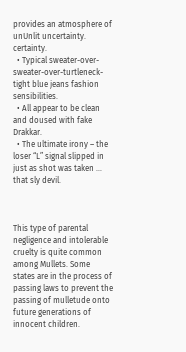provides an atmosphere of unUnlit uncertainty. certainty.
  • Typical sweater-over-sweater-over-turtleneck-tight blue jeans fashion sensibilities.
  • All appear to be clean and doused with fake Drakkar.
  • The ultimate irony – the loser “L” signal slipped in just as shot was taken … that sly devil.



This type of parental negligence and intolerable cruelty is quite common among Mullets. Some states are in the process of passing laws to prevent the passing of mulletude onto future generations of innocent children.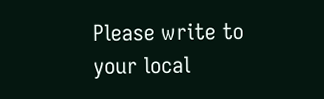Please write to your local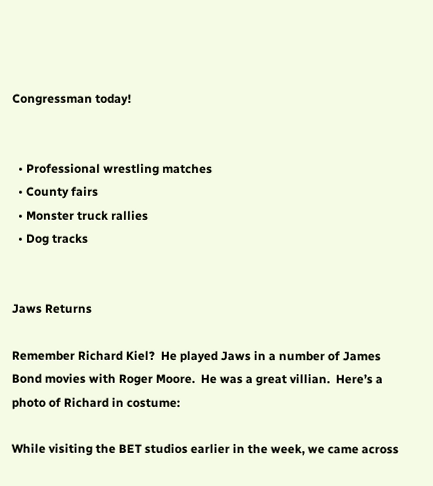Congressman today!


  • Professional wrestling matches
  • County fairs
  • Monster truck rallies
  • Dog tracks


Jaws Returns

Remember Richard Kiel?  He played Jaws in a number of James Bond movies with Roger Moore.  He was a great villian.  Here’s a photo of Richard in costume:

While visiting the BET studios earlier in the week, we came across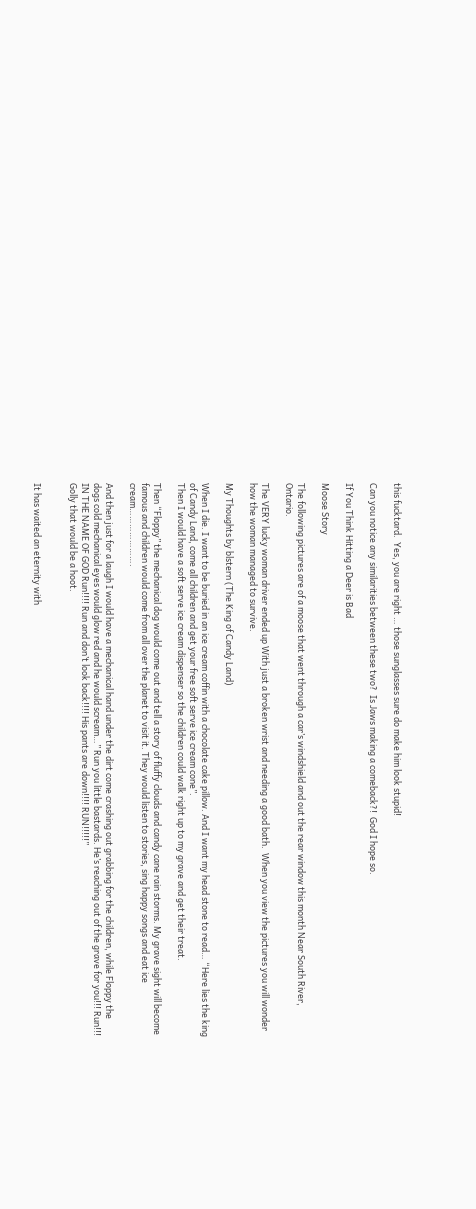this fucktard.  Yes, you are right … those sunglasses sure do make him look stupid!

Can you notice any similarities between these two?  Is Jaws making a comeback?!  God I hope so.

If You Think Hitting a Deer is Bad

Moose Story

The following pictures are of a moose that went through a car’s windshield and out the rear window this month Near South River, Ontario.

The VERY lucky woman driver ended up With just a broken wrist and needing a good bath.  When you view the pictures you will wonder how the woman managed to survive.

My Thoughts by blstern (The King of Candy Land)

When I die. I want to be buried in an ice cream coffin with a chocolate cake pillow. And I want my head stone to read… “Here lies the king of Candy Land, come all children and get your free soft serve ice cream cone”.
Then I would have a soft serve ice cream dispenser so the children could walk right up to my grave and get their treat.

Then “Floppy” the mechanical dog would come out and tell a story of fluffy clouds and candy cane rain storms. My grave sight will become famous and children would come from all over the planet to visit it. They would listen to stories, sing happy songs and eat ice cream………………….

And then just for a laugh I would have a mechanical hand under the dirt come crashing out grabbing for the children, while Floppy the dogs cold mechanical eyes would glow red and he would scream…” Run you little bastards. He’s reaching out of the grave for you!!! Run!!! IN THE NAME OF GOD Run!!!! Run and don’t look back!!!! His pants are down!!!! RUN!!!!!”
Golly that would be a hoot.


It has waited an eternity with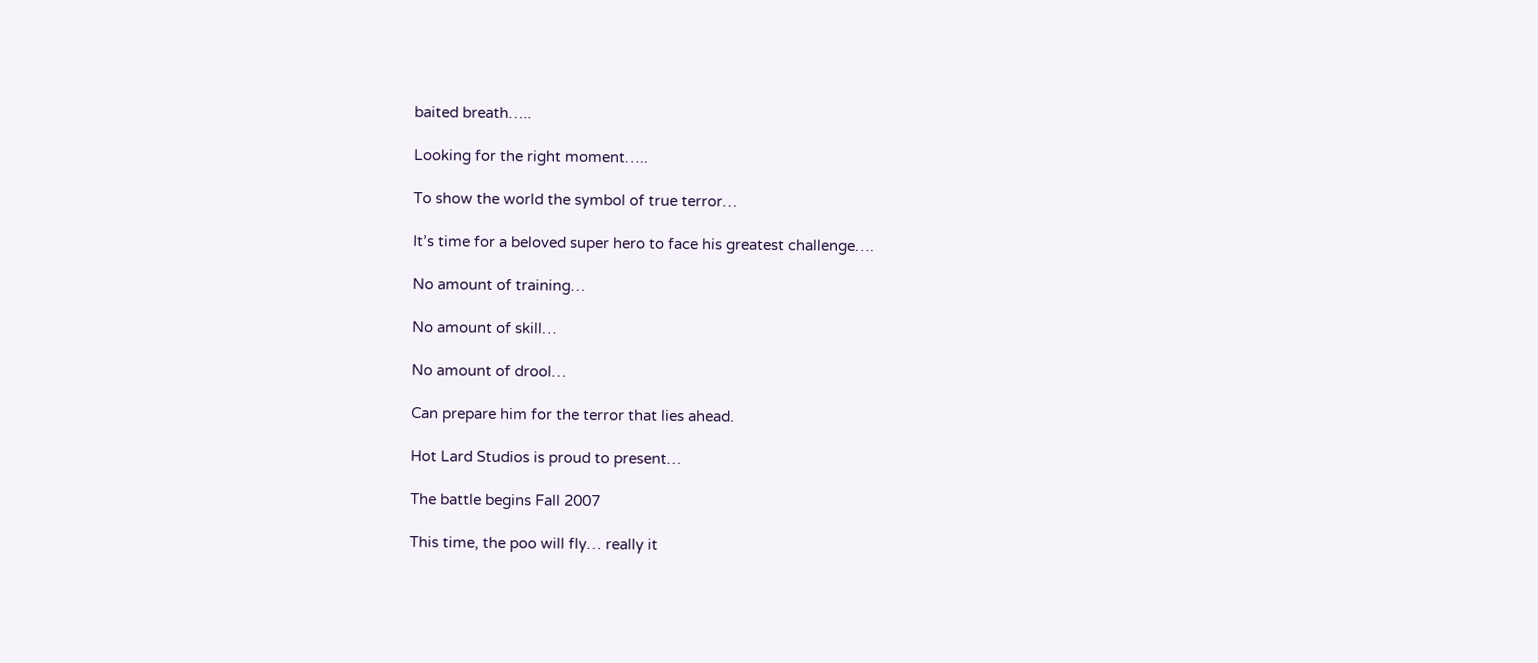baited breath…..

Looking for the right moment…..

To show the world the symbol of true terror…

It’s time for a beloved super hero to face his greatest challenge….

No amount of training…

No amount of skill…

No amount of drool…

Can prepare him for the terror that lies ahead.

Hot Lard Studios is proud to present…

The battle begins Fall 2007

This time, the poo will fly… really it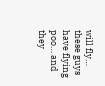will fly… these guys have flying poo… and they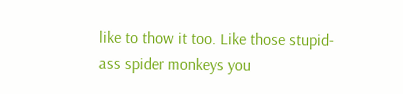like to thow it too. Like those stupid-ass spider monkeys you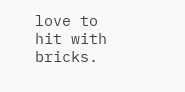love to hit with bricks.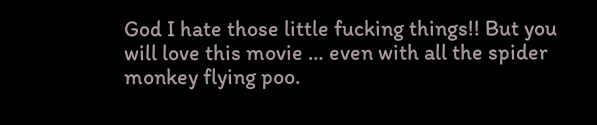God I hate those little fucking things!! But you will love this movie … even with all the spider monkey flying poo.